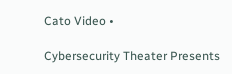Cato Video •

Cybersecurity Theater Presents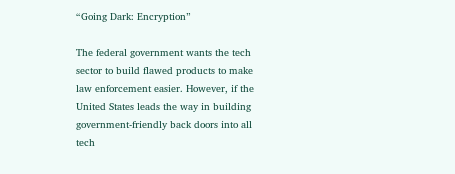“Going Dark: Encryption”

The federal government wants the tech sector to build flawed products to make law enforcement easier. However, if the United States leads the way in building government‐friendly back doors into all tech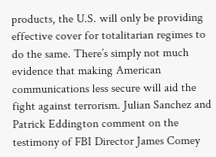products, the U.S. will only be providing effective cover for totalitarian regimes to do the same. There’s simply not much evidence that making American communications less secure will aid the fight against terrorism. Julian Sanchez and Patrick Eddington comment on the testimony of FBI Director James Comey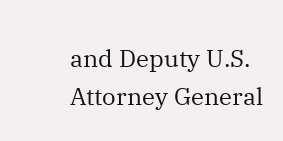and Deputy U.S. Attorney General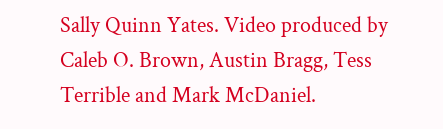Sally Quinn Yates. Video produced by Caleb O. Brown, Austin Bragg, Tess Terrible and Mark McDaniel.